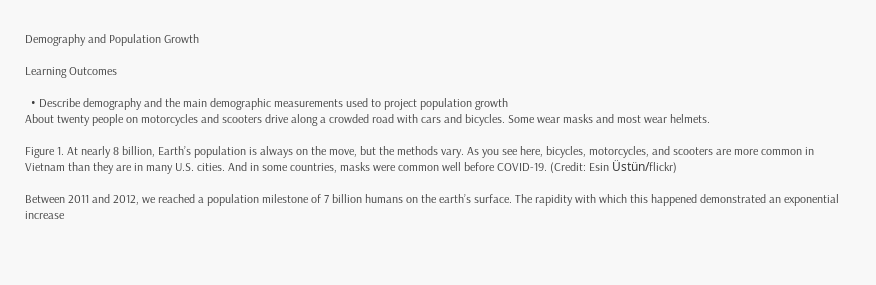Demography and Population Growth

Learning Outcomes

  • Describe demography and the main demographic measurements used to project population growth
About twenty people on motorcycles and scooters drive along a crowded road with cars and bicycles. Some wear masks and most wear helmets.

Figure 1. At nearly 8 billion, Earth’s population is always on the move, but the methods vary. As you see here, bicycles, motorcycles, and scooters are more common in Vietnam than they are in many U.S. cities. And in some countries, masks were common well before COVID-19. (Credit: Esin Üstün/flickr)

Between 2011 and 2012, we reached a population milestone of 7 billion humans on the earth’s surface. The rapidity with which this happened demonstrated an exponential increase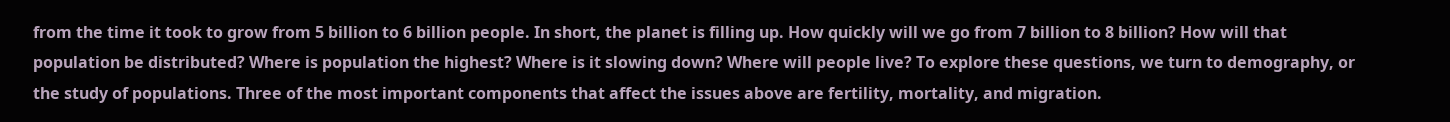from the time it took to grow from 5 billion to 6 billion people. In short, the planet is filling up. How quickly will we go from 7 billion to 8 billion? How will that population be distributed? Where is population the highest? Where is it slowing down? Where will people live? To explore these questions, we turn to demography, or the study of populations. Three of the most important components that affect the issues above are fertility, mortality, and migration.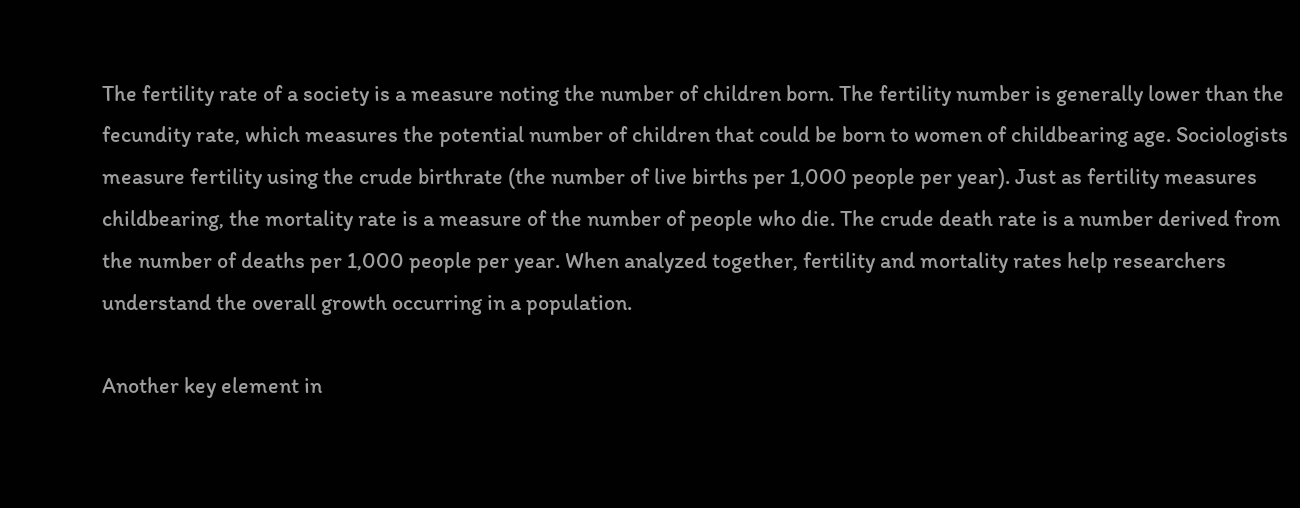The fertility rate of a society is a measure noting the number of children born. The fertility number is generally lower than the fecundity rate, which measures the potential number of children that could be born to women of childbearing age. Sociologists measure fertility using the crude birthrate (the number of live births per 1,000 people per year). Just as fertility measures childbearing, the mortality rate is a measure of the number of people who die. The crude death rate is a number derived from the number of deaths per 1,000 people per year. When analyzed together, fertility and mortality rates help researchers understand the overall growth occurring in a population.

Another key element in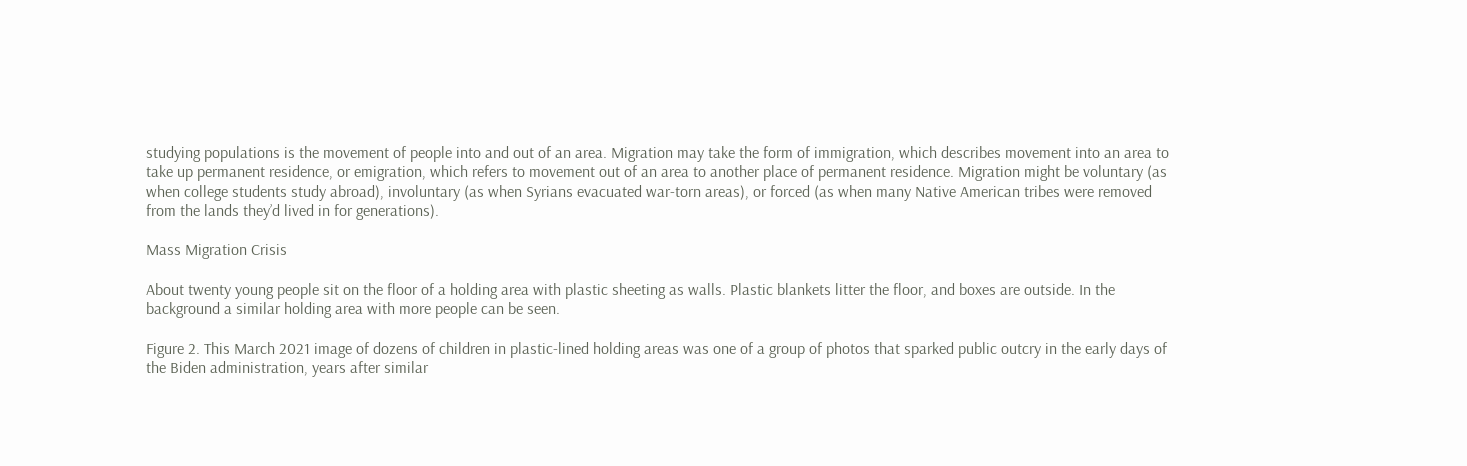studying populations is the movement of people into and out of an area. Migration may take the form of immigration, which describes movement into an area to take up permanent residence, or emigration, which refers to movement out of an area to another place of permanent residence. Migration might be voluntary (as when college students study abroad), involuntary (as when Syrians evacuated war-torn areas), or forced (as when many Native American tribes were removed from the lands they’d lived in for generations).

Mass Migration Crisis

About twenty young people sit on the floor of a holding area with plastic sheeting as walls. Plastic blankets litter the floor, and boxes are outside. In the background a similar holding area with more people can be seen.

Figure 2. This March 2021 image of dozens of children in plastic-lined holding areas was one of a group of photos that sparked public outcry in the early days of the Biden administration, years after similar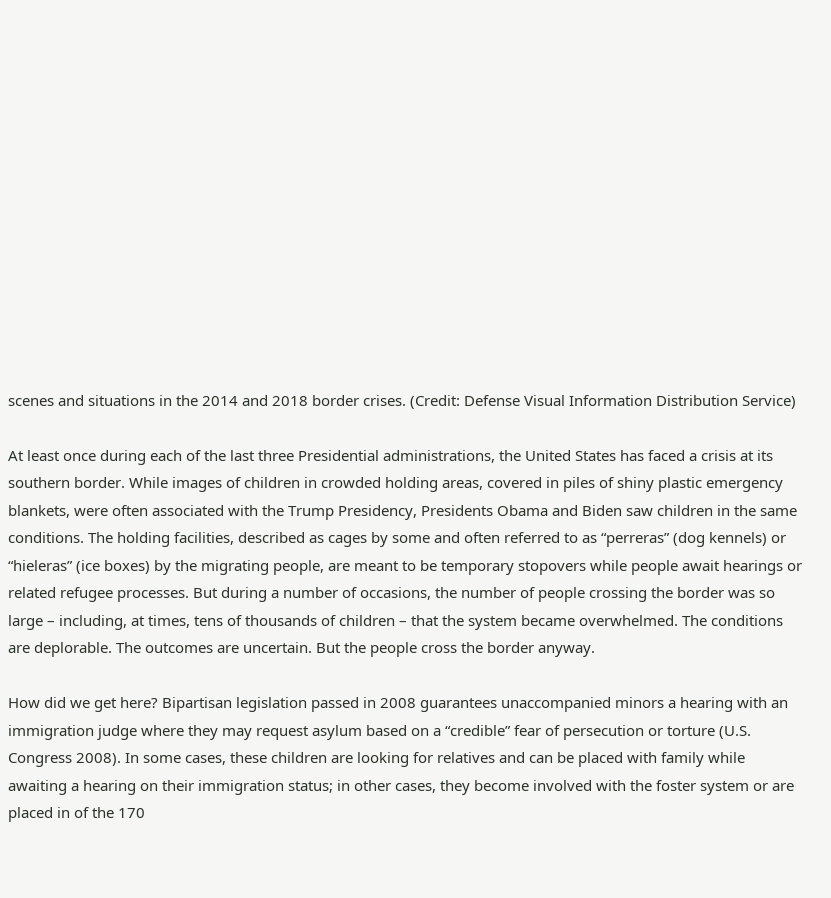scenes and situations in the 2014 and 2018 border crises. (Credit: Defense Visual Information Distribution Service)

At least once during each of the last three Presidential administrations, the United States has faced a crisis at its southern border. While images of children in crowded holding areas, covered in piles of shiny plastic emergency blankets, were often associated with the Trump Presidency, Presidents Obama and Biden saw children in the same conditions. The holding facilities, described as cages by some and often referred to as “perreras” (dog kennels) or “hieleras” (ice boxes) by the migrating people, are meant to be temporary stopovers while people await hearings or related refugee processes. But during a number of occasions, the number of people crossing the border was so large – including, at times, tens of thousands of children – that the system became overwhelmed. The conditions are deplorable. The outcomes are uncertain. But the people cross the border anyway.

How did we get here? Bipartisan legislation passed in 2008 guarantees unaccompanied minors a hearing with an immigration judge where they may request asylum based on a “credible” fear of persecution or torture (U.S. Congress 2008). In some cases, these children are looking for relatives and can be placed with family while awaiting a hearing on their immigration status; in other cases, they become involved with the foster system or are placed in of the 170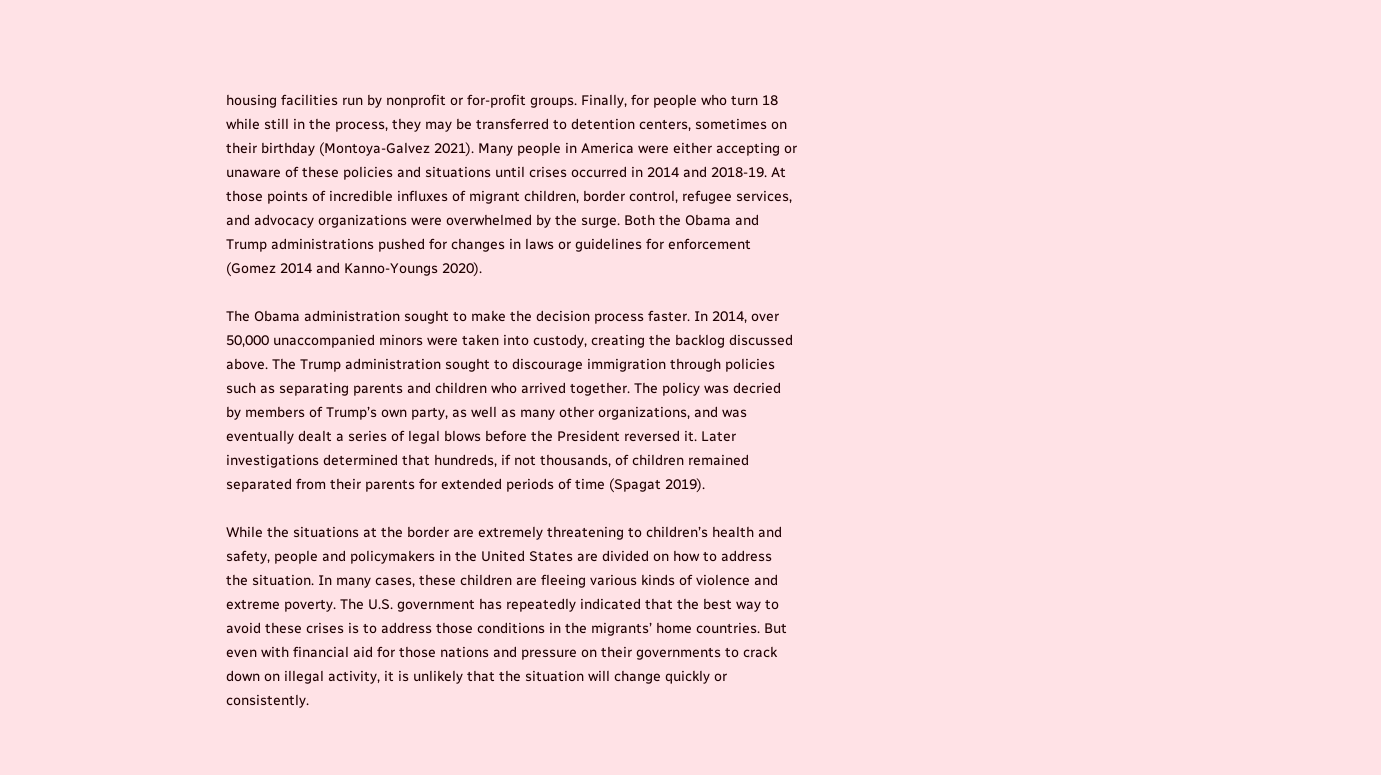housing facilities run by nonprofit or for-profit groups. Finally, for people who turn 18 while still in the process, they may be transferred to detention centers, sometimes on their birthday (Montoya-Galvez 2021). Many people in America were either accepting or unaware of these policies and situations until crises occurred in 2014 and 2018-19. At those points of incredible influxes of migrant children, border control, refugee services, and advocacy organizations were overwhelmed by the surge. Both the Obama and Trump administrations pushed for changes in laws or guidelines for enforcement (Gomez 2014 and Kanno-Youngs 2020).

The Obama administration sought to make the decision process faster. In 2014, over 50,000 unaccompanied minors were taken into custody, creating the backlog discussed above. The Trump administration sought to discourage immigration through policies such as separating parents and children who arrived together. The policy was decried by members of Trump’s own party, as well as many other organizations, and was eventually dealt a series of legal blows before the President reversed it. Later investigations determined that hundreds, if not thousands, of children remained separated from their parents for extended periods of time (Spagat 2019).

While the situations at the border are extremely threatening to children’s health and safety, people and policymakers in the United States are divided on how to address the situation. In many cases, these children are fleeing various kinds of violence and extreme poverty. The U.S. government has repeatedly indicated that the best way to avoid these crises is to address those conditions in the migrants’ home countries. But even with financial aid for those nations and pressure on their governments to crack down on illegal activity, it is unlikely that the situation will change quickly or consistently.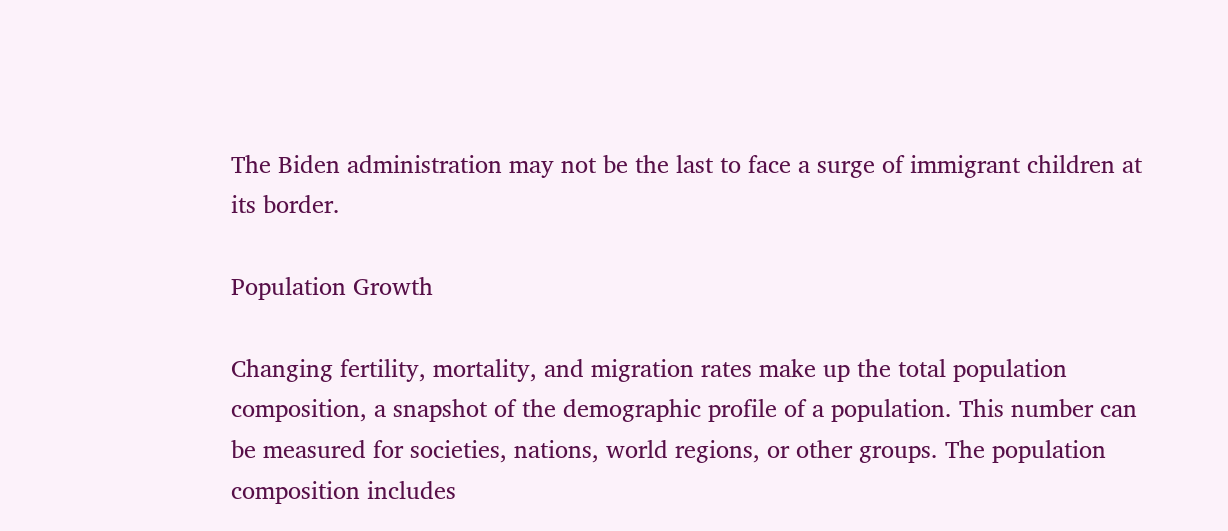The Biden administration may not be the last to face a surge of immigrant children at its border.

Population Growth

Changing fertility, mortality, and migration rates make up the total population composition, a snapshot of the demographic profile of a population. This number can be measured for societies, nations, world regions, or other groups. The population composition includes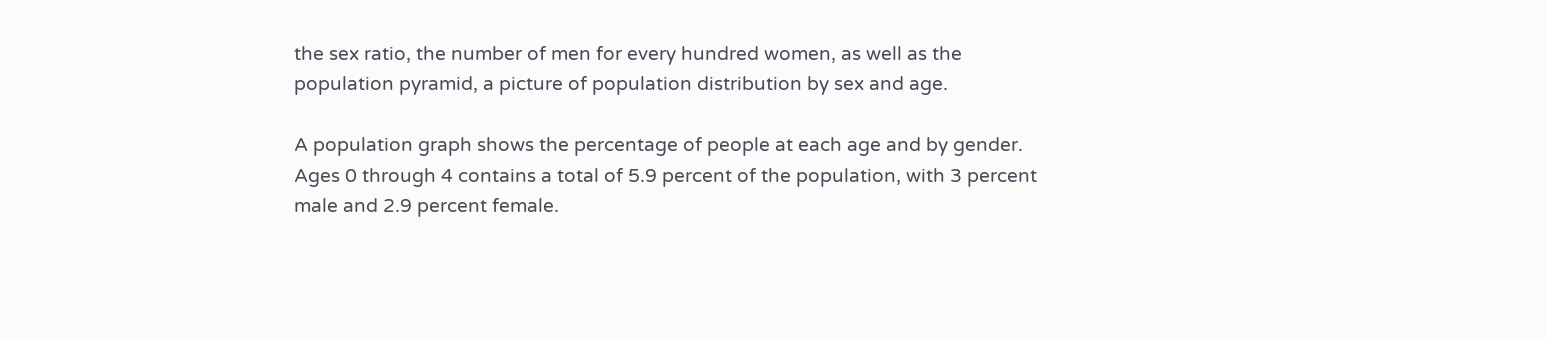the sex ratio, the number of men for every hundred women, as well as the population pyramid, a picture of population distribution by sex and age.

A population graph shows the percentage of people at each age and by gender. Ages 0 through 4 contains a total of 5.9 percent of the population, with 3 percent male and 2.9 percent female.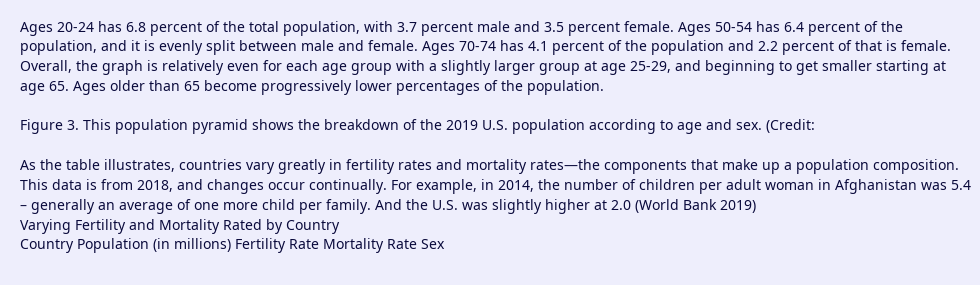Ages 20-24 has 6.8 percent of the total population, with 3.7 percent male and 3.5 percent female. Ages 50-54 has 6.4 percent of the population, and it is evenly split between male and female. Ages 70-74 has 4.1 percent of the population and 2.2 percent of that is female. Overall, the graph is relatively even for each age group with a slightly larger group at age 25-29, and beginning to get smaller starting at age 65. Ages older than 65 become progressively lower percentages of the population.

Figure 3. This population pyramid shows the breakdown of the 2019 U.S. population according to age and sex. (Credit:

As the table illustrates, countries vary greatly in fertility rates and mortality rates—the components that make up a population composition. This data is from 2018, and changes occur continually. For example, in 2014, the number of children per adult woman in Afghanistan was 5.4 – generally an average of one more child per family. And the U.S. was slightly higher at 2.0 (World Bank 2019)
Varying Fertility and Mortality Rated by Country
Country Population (in millions) Fertility Rate Mortality Rate Sex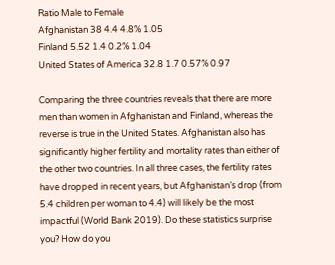Ratio Male to Female
Afghanistan 38 4.4 4.8% 1.05
Finland 5.52 1.4 0.2% 1.04
United States of America 32.8 1.7 0.57% 0.97

Comparing the three countries reveals that there are more men than women in Afghanistan and Finland, whereas the reverse is true in the United States. Afghanistan also has significantly higher fertility and mortality rates than either of the other two countries. In all three cases, the fertility rates have dropped in recent years, but Afghanistan’s drop (from 5.4 children per woman to 4.4) will likely be the most impactful (World Bank 2019). Do these statistics surprise you? How do you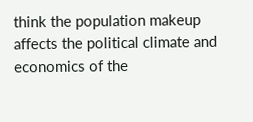think the population makeup affects the political climate and economics of the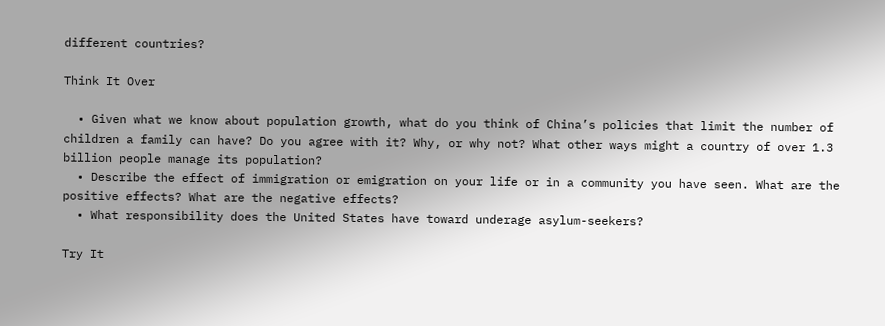different countries?

Think It Over

  • Given what we know about population growth, what do you think of China’s policies that limit the number of children a family can have? Do you agree with it? Why, or why not? What other ways might a country of over 1.3 billion people manage its population?
  • Describe the effect of immigration or emigration on your life or in a community you have seen. What are the positive effects? What are the negative effects?
  • What responsibility does the United States have toward underage asylum-seekers?

Try It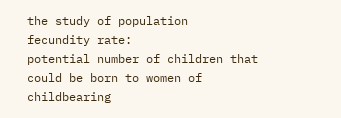the study of population
fecundity rate:
potential number of children that could be born to women of childbearing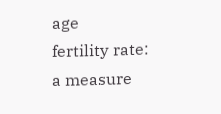age
fertility rate:
a measure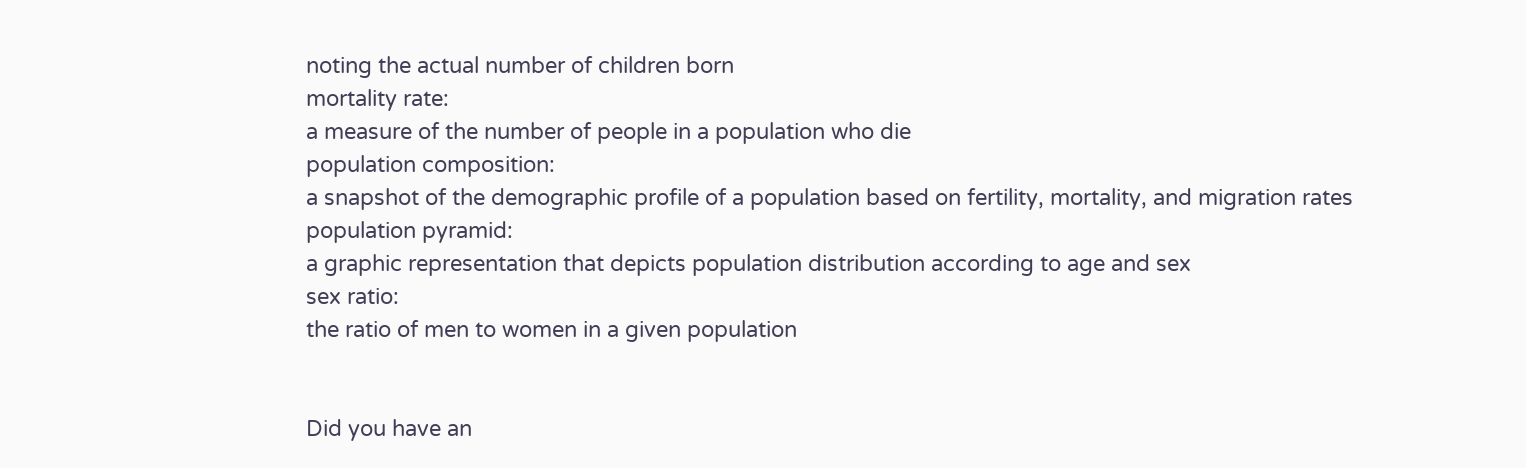noting the actual number of children born
mortality rate:
a measure of the number of people in a population who die
population composition:
a snapshot of the demographic profile of a population based on fertility, mortality, and migration rates
population pyramid:
a graphic representation that depicts population distribution according to age and sex
sex ratio:
the ratio of men to women in a given population


Did you have an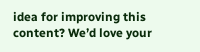idea for improving this content? We’d love your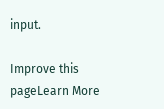input.

Improve this pageLearn More